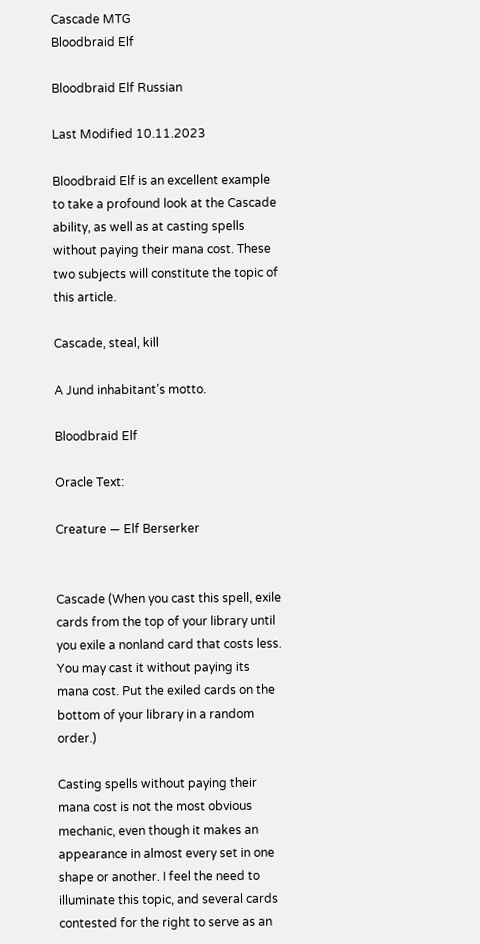Cascade MTG
Bloodbraid Elf

Bloodbraid Elf Russian

Last Modified 10.11.2023

Bloodbraid Elf is an excellent example to take a profound look at the Cascade ability, as well as at casting spells without paying their mana cost. These two subjects will constitute the topic of this article.

Cascade, steal, kill

A Jund inhabitant’s motto.

Bloodbraid Elf

Oracle Text:

Creature — Elf Berserker


Cascade (When you cast this spell, exile cards from the top of your library until you exile a nonland card that costs less. You may cast it without paying its mana cost. Put the exiled cards on the bottom of your library in a random order.)

Casting spells without paying their mana cost is not the most obvious mechanic, even though it makes an appearance in almost every set in one shape or another. I feel the need to illuminate this topic, and several cards contested for the right to serve as an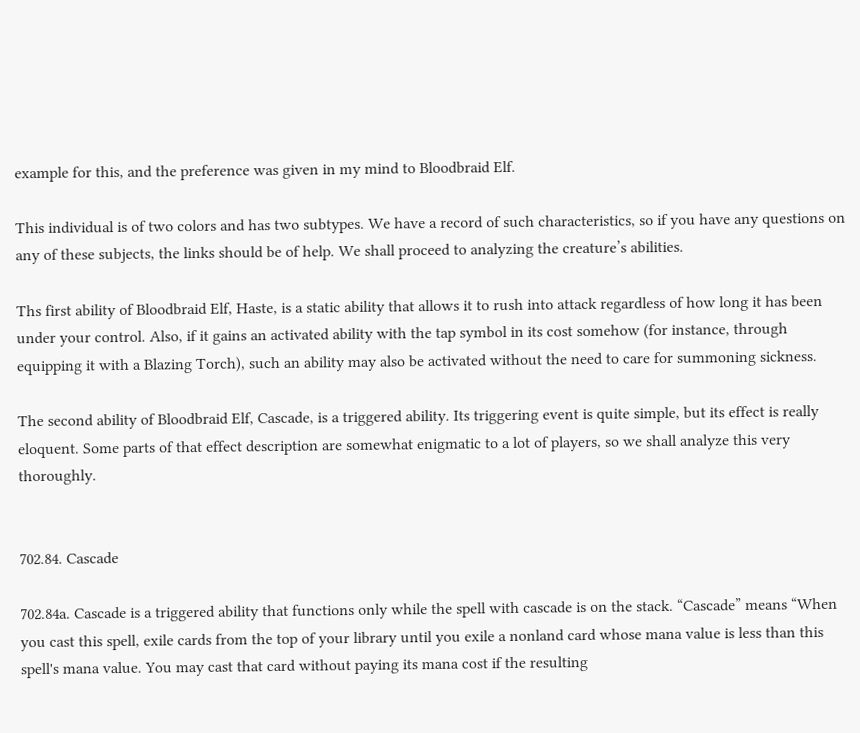example for this, and the preference was given in my mind to Bloodbraid Elf.

This individual is of two colors and has two subtypes. We have a record of such characteristics, so if you have any questions on any of these subjects, the links should be of help. We shall proceed to analyzing the creature’s abilities.

Ths first ability of Bloodbraid Elf, Haste, is a static ability that allows it to rush into attack regardless of how long it has been under your control. Also, if it gains an activated ability with the tap symbol in its cost somehow (for instance, through equipping it with a Blazing Torch), such an ability may also be activated without the need to care for summoning sickness.

The second ability of Bloodbraid Elf, Cascade, is a triggered ability. Its triggering event is quite simple, but its effect is really eloquent. Some parts of that effect description are somewhat enigmatic to a lot of players, so we shall analyze this very thoroughly.


702.84. Cascade

702.84a. Cascade is a triggered ability that functions only while the spell with cascade is on the stack. “Cascade” means “When you cast this spell, exile cards from the top of your library until you exile a nonland card whose mana value is less than this spell's mana value. You may cast that card without paying its mana cost if the resulting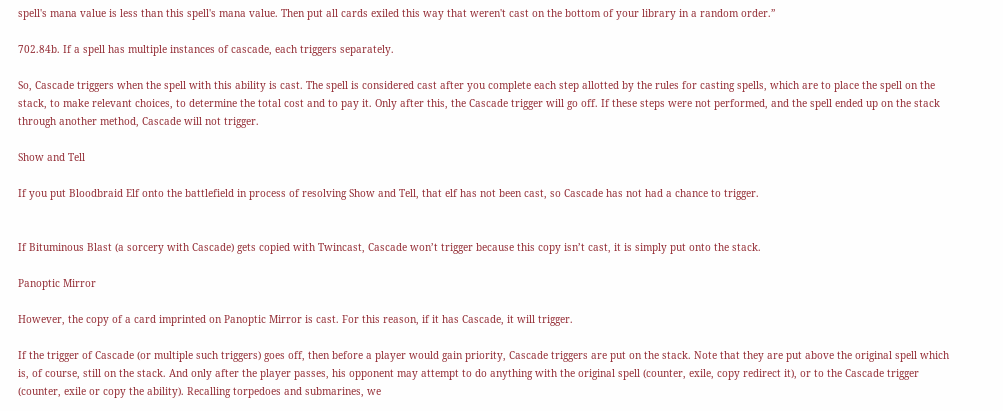spell's mana value is less than this spell's mana value. Then put all cards exiled this way that weren't cast on the bottom of your library in a random order.”

702.84b. If a spell has multiple instances of cascade, each triggers separately.

So, Cascade triggers when the spell with this ability is cast. The spell is considered cast after you complete each step allotted by the rules for casting spells, which are to place the spell on the stack, to make relevant choices, to determine the total cost and to pay it. Only after this, the Cascade trigger will go off. If these steps were not performed, and the spell ended up on the stack through another method, Cascade will not trigger.

Show and Tell

If you put Bloodbraid Elf onto the battlefield in process of resolving Show and Tell, that elf has not been cast, so Cascade has not had a chance to trigger.


If Bituminous Blast (a sorcery with Cascade) gets copied with Twincast, Cascade won’t trigger because this copy isn’t cast, it is simply put onto the stack.

Panoptic Mirror

However, the copy of a card imprinted on Panoptic Mirror is cast. For this reason, if it has Cascade, it will trigger.

If the trigger of Cascade (or multiple such triggers) goes off, then before a player would gain priority, Cascade triggers are put on the stack. Note that they are put above the original spell which is, of course, still on the stack. And only after the player passes, his opponent may attempt to do anything with the original spell (counter, exile, copy redirect it), or to the Cascade trigger (counter, exile or copy the ability). Recalling torpedoes and submarines, we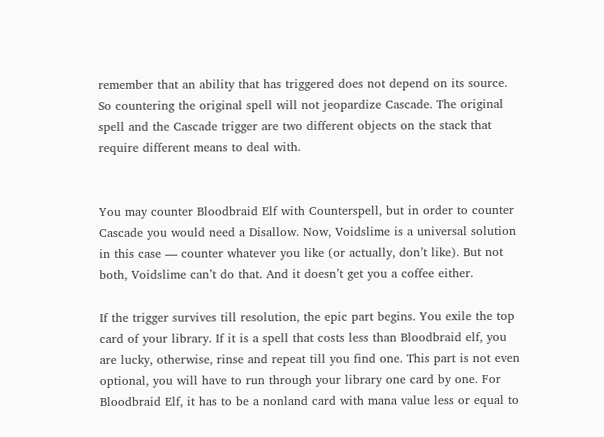remember that an ability that has triggered does not depend on its source. So countering the original spell will not jeopardize Cascade. The original spell and the Cascade trigger are two different objects on the stack that require different means to deal with.


You may counter Bloodbraid Elf with Counterspell, but in order to counter Cascade you would need a Disallow. Now, Voidslime is a universal solution in this case — counter whatever you like (or actually, don’t like). But not both, Voidslime can’t do that. And it doesn’t get you a coffee either.

If the trigger survives till resolution, the epic part begins. You exile the top card of your library. If it is a spell that costs less than Bloodbraid elf, you are lucky, otherwise, rinse and repeat till you find one. This part is not even optional, you will have to run through your library one card by one. For Bloodbraid Elf, it has to be a nonland card with mana value less or equal to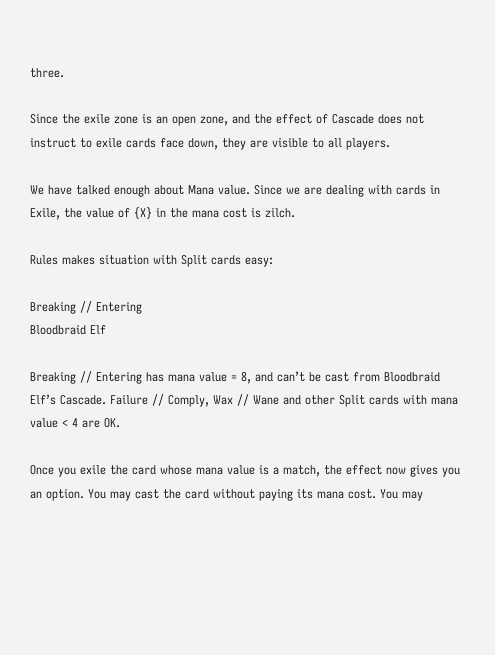three.

Since the exile zone is an open zone, and the effect of Cascade does not instruct to exile cards face down, they are visible to all players.

We have talked enough about Mana value. Since we are dealing with cards in Exile, the value of {X} in the mana cost is zilch.

Rules makes situation with Split cards easy:

Breaking // Entering
Bloodbraid Elf

Breaking // Entering has mana value = 8, and can’t be cast from Bloodbraid Elf’s Cascade. Failure // Comply, Wax // Wane and other Split cards with mana value < 4 are OK.

Once you exile the card whose mana value is a match, the effect now gives you an option. You may cast the card without paying its mana cost. You may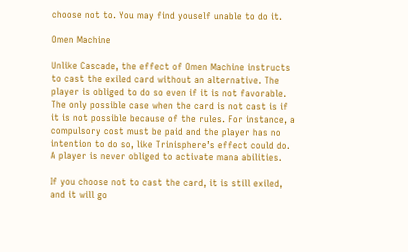choose not to. You may find youself unable to do it.

Omen Machine

Unlike Cascade, the effect of Omen Machine instructs to cast the exiled card without an alternative. The player is obliged to do so even if it is not favorable. The only possible case when the card is not cast is if it is not possible because of the rules. For instance, a compulsory cost must be paid and the player has no intention to do so, like Trinisphere’s effect could do. A player is never obliged to activate mana abilities.

If you choose not to cast the card, it is still exiled, and it will go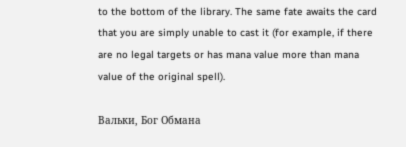to the bottom of the library. The same fate awaits the card that you are simply unable to cast it (for example, if there are no legal targets or has mana value more than mana value of the original spell).

Вальки, Бог Обмана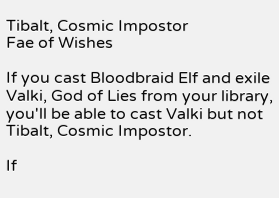Tibalt, Cosmic Impostor
Fae of Wishes

If you cast Bloodbraid Elf and exile Valki, God of Lies from your library, you'll be able to cast Valki but not Tibalt, Cosmic Impostor.

If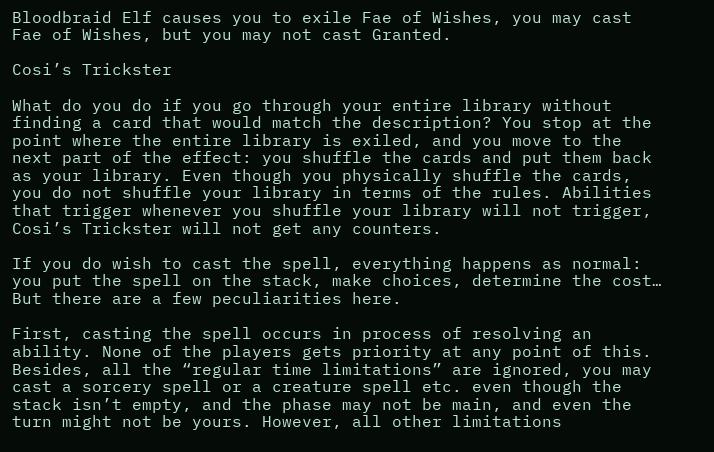Bloodbraid Elf causes you to exile Fae of Wishes, you may cast Fae of Wishes, but you may not cast Granted.

Cosi’s Trickster

What do you do if you go through your entire library without finding a card that would match the description? You stop at the point where the entire library is exiled, and you move to the next part of the effect: you shuffle the cards and put them back as your library. Even though you physically shuffle the cards, you do not shuffle your library in terms of the rules. Abilities that trigger whenever you shuffle your library will not trigger, Cosi’s Trickster will not get any counters.

If you do wish to cast the spell, everything happens as normal: you put the spell on the stack, make choices, determine the cost… But there are a few peculiarities here.

First, casting the spell occurs in process of resolving an ability. None of the players gets priority at any point of this. Besides, all the “regular time limitations” are ignored, you may cast a sorcery spell or a creature spell etc. even though the stack isn’t empty, and the phase may not be main, and even the turn might not be yours. However, all other limitations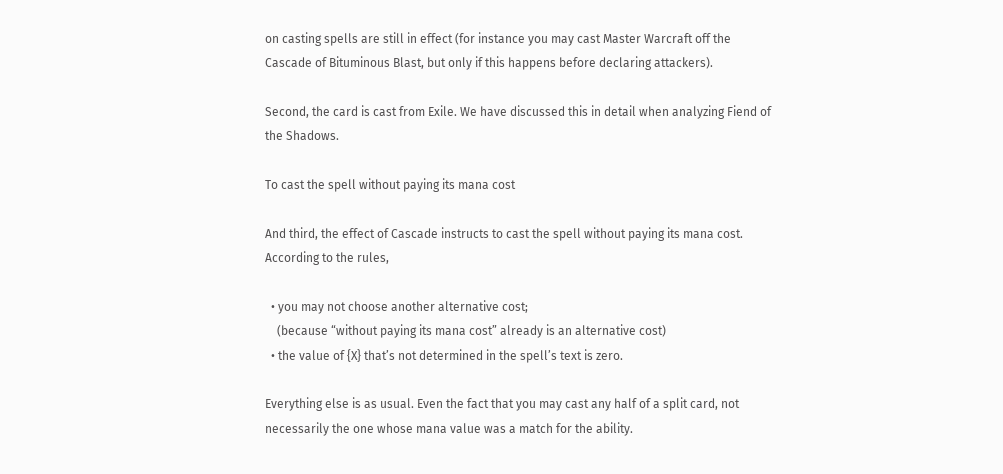on casting spells are still in effect (for instance you may cast Master Warcraft off the Cascade of Bituminous Blast, but only if this happens before declaring attackers).

Second, the card is cast from Exile. We have discussed this in detail when analyzing Fiend of the Shadows.

To cast the spell without paying its mana cost

And third, the effect of Cascade instructs to cast the spell without paying its mana cost. According to the rules,

  • you may not choose another alternative cost;
    (because “without paying its mana cost” already is an alternative cost)
  • the value of {X} that’s not determined in the spell’s text is zero.

Everything else is as usual. Even the fact that you may cast any half of a split card, not necessarily the one whose mana value was a match for the ability.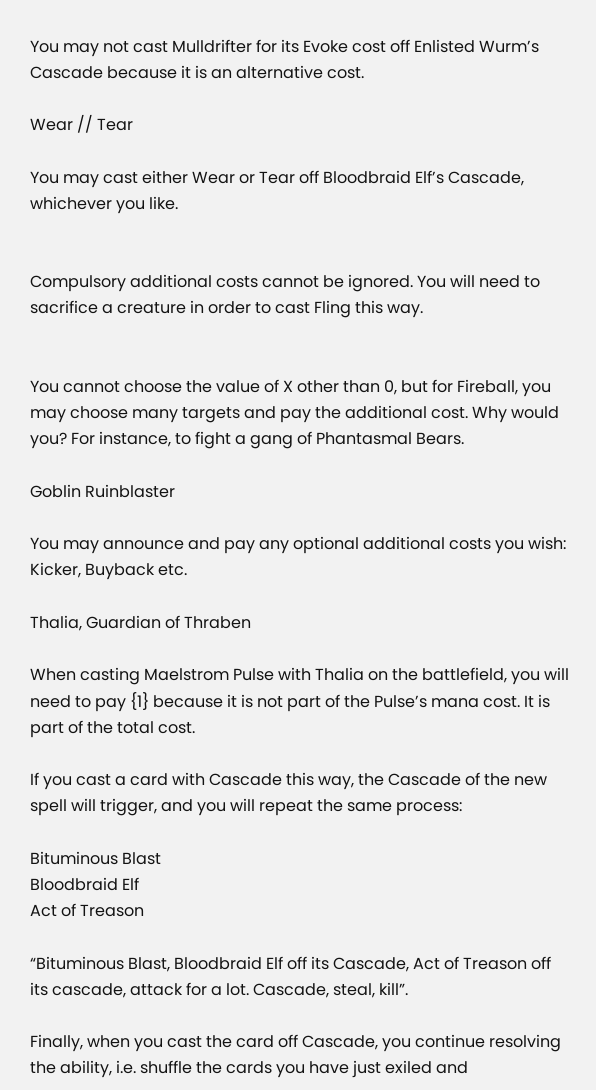You may not cast Mulldrifter for its Evoke cost off Enlisted Wurm’s Cascade because it is an alternative cost.

Wear // Tear

You may cast either Wear or Tear off Bloodbraid Elf’s Cascade, whichever you like.


Compulsory additional costs cannot be ignored. You will need to sacrifice a creature in order to cast Fling this way.


You cannot choose the value of X other than 0, but for Fireball, you may choose many targets and pay the additional cost. Why would you? For instance, to fight a gang of Phantasmal Bears.

Goblin Ruinblaster

You may announce and pay any optional additional costs you wish: Kicker, Buyback etc.

Thalia, Guardian of Thraben

When casting Maelstrom Pulse with Thalia on the battlefield, you will need to pay {1} because it is not part of the Pulse’s mana cost. It is part of the total cost.

If you cast a card with Cascade this way, the Cascade of the new spell will trigger, and you will repeat the same process:

Bituminous Blast
Bloodbraid Elf
Act of Treason

“Bituminous Blast, Bloodbraid Elf off its Cascade, Act of Treason off its cascade, attack for a lot. Cascade, steal, kill”.

Finally, when you cast the card off Cascade, you continue resolving the ability, i.e. shuffle the cards you have just exiled and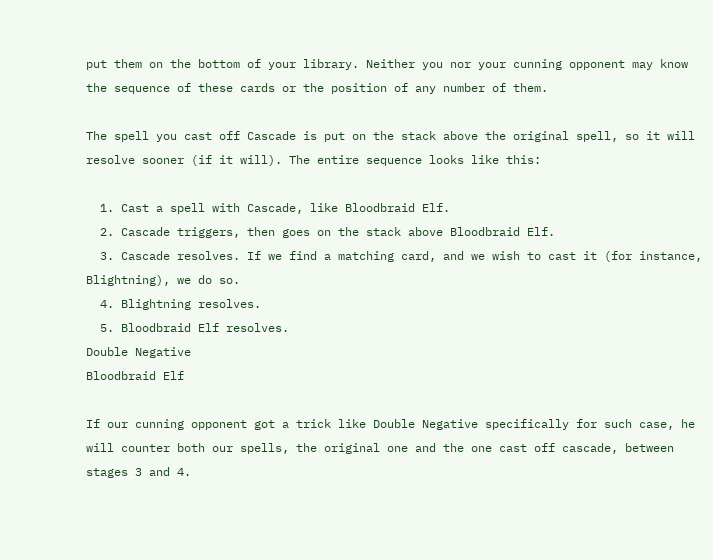put them on the bottom of your library. Neither you nor your cunning opponent may know the sequence of these cards or the position of any number of them.

The spell you cast off Cascade is put on the stack above the original spell, so it will resolve sooner (if it will). The entire sequence looks like this:

  1. Cast a spell with Cascade, like Bloodbraid Elf.
  2. Cascade triggers, then goes on the stack above Bloodbraid Elf.
  3. Cascade resolves. If we find a matching card, and we wish to cast it (for instance, Blightning), we do so.
  4. Blightning resolves.
  5. Bloodbraid Elf resolves.
Double Negative
Bloodbraid Elf

If our cunning opponent got a trick like Double Negative specifically for such case, he will counter both our spells, the original one and the one cast off cascade, between stages 3 and 4.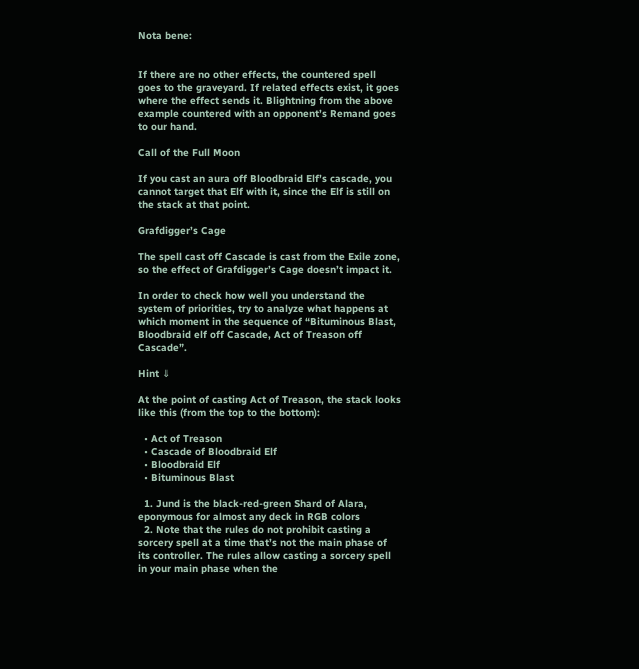Nota bene:


If there are no other effects, the countered spell goes to the graveyard. If related effects exist, it goes where the effect sends it. Blightning from the above example countered with an opponent’s Remand goes to our hand.

Call of the Full Moon

If you cast an aura off Bloodbraid Elf’s cascade, you cannot target that Elf with it, since the Elf is still on the stack at that point.

Grafdigger’s Cage

The spell cast off Cascade is cast from the Exile zone, so the effect of Grafdigger’s Cage doesn’t impact it.

In order to check how well you understand the system of priorities, try to analyze what happens at which moment in the sequence of “Bituminous Blast, Bloodbraid elf off Cascade, Act of Treason off Cascade”.

Hint ⇓

At the point of casting Act of Treason, the stack looks like this (from the top to the bottom):

  • Act of Treason
  • Cascade of Bloodbraid Elf
  • Bloodbraid Elf
  • Bituminous Blast

  1. Jund is the black-red-green Shard of Alara, eponymous for almost any deck in RGB colors
  2. Note that the rules do not prohibit casting a sorcery spell at a time that’s not the main phase of its controller. The rules allow casting a sorcery spell in your main phase when the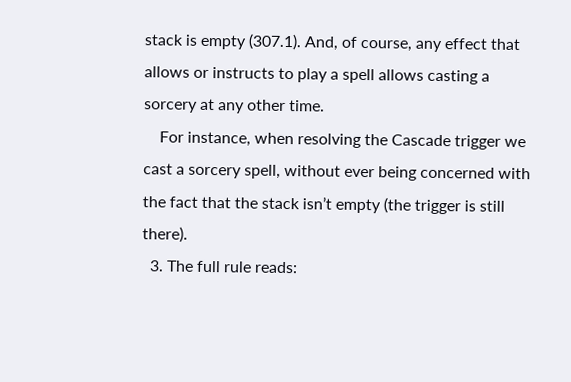stack is empty (307.1). And, of course, any effect that allows or instructs to play a spell allows casting a sorcery at any other time.
    For instance, when resolving the Cascade trigger we cast a sorcery spell, without ever being concerned with the fact that the stack isn’t empty (the trigger is still there).
  3. The full rule reads: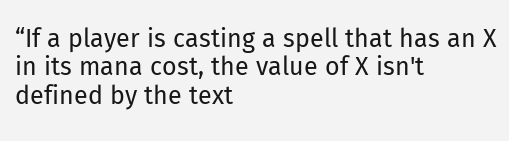“If a player is casting a spell that has an X in its mana cost, the value of X isn't defined by the text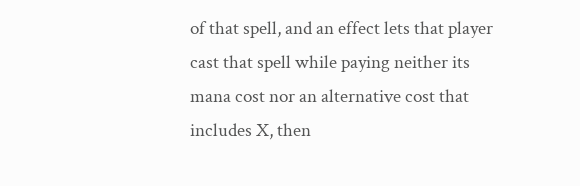of that spell, and an effect lets that player cast that spell while paying neither its mana cost nor an alternative cost that includes X, then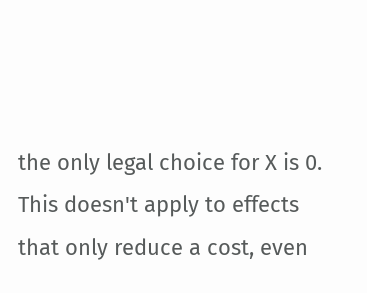the only legal choice for X is 0. This doesn't apply to effects that only reduce a cost, even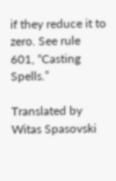if they reduce it to zero. See rule 601, “Casting Spells.”

Translated by Witas Spasovski